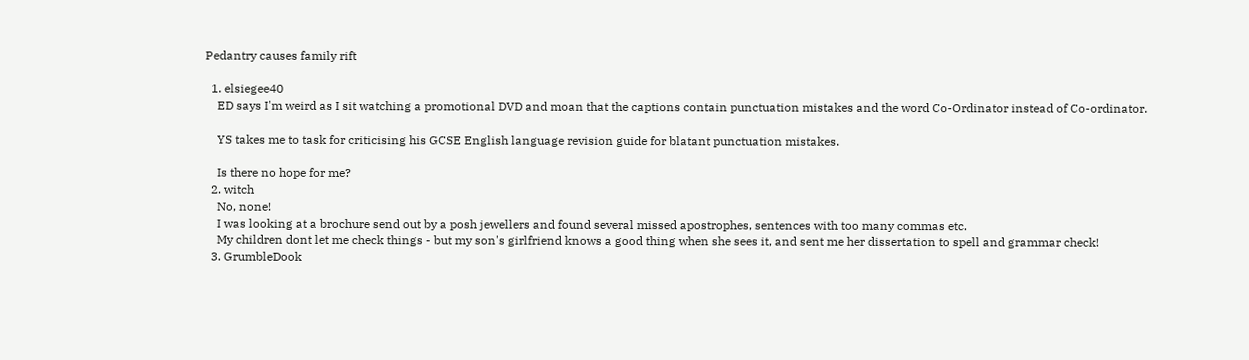Pedantry causes family rift

  1. elsiegee40
    ED says I'm weird as I sit watching a promotional DVD and moan that the captions contain punctuation mistakes and the word Co-Ordinator instead of Co-ordinator.

    YS takes me to task for criticising his GCSE English language revision guide for blatant punctuation mistakes.

    Is there no hope for me?
  2. witch
    No, none!
    I was looking at a brochure send out by a posh jewellers and found several missed apostrophes, sentences with too many commas etc.
    My children dont let me check things - but my son's girlfriend knows a good thing when she sees it, and sent me her dissertation to spell and grammar check!
  3. GrumbleDook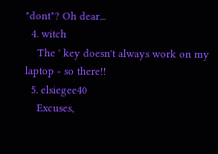"dont"? Oh dear...
  4. witch
    The ' key doesn't always work on my laptop - so there!!
  5. elsiegee40
    Excuses,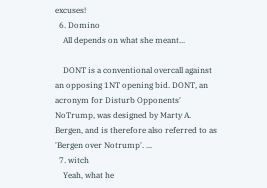excuses!
  6. Domino
    All depends on what she meant...

    DONT is a conventional overcall against an opposing 1NT opening bid. DONT, an acronym for Disturb Opponents' NoTrump, was designed by Marty A. Bergen, and is therefore also referred to as 'Bergen over Notrump'. ...
  7. witch
    Yeah, what he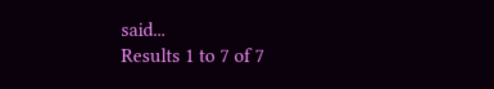said...
Results 1 to 7 of 7